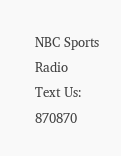NBC Sports Radio
Text Us: 870870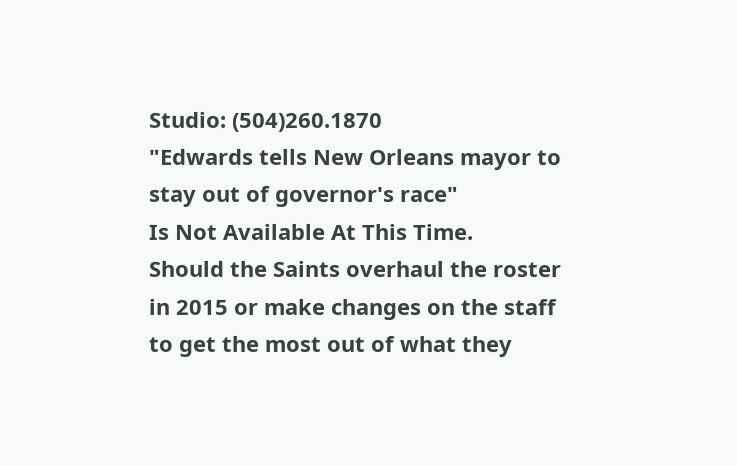Studio: (504)260.1870
"Edwards tells New Orleans mayor to stay out of governor's race"
Is Not Available At This Time.
Should the Saints overhaul the roster in 2015 or make changes on the staff to get the most out of what they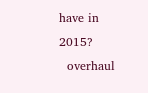have in 2015?
  overhaul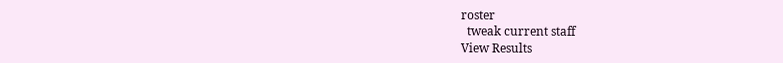roster
  tweak current staff
View Results